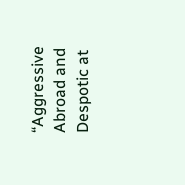“Aggressive Abroad and Despotic at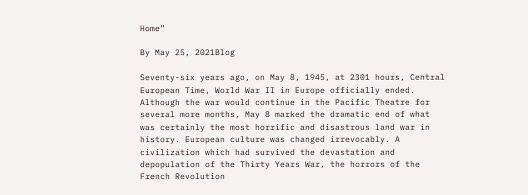Home”

By May 25, 2021Blog

Seventy-six years ago, on May 8, 1945, at 2301 hours, Central European Time, World War II in Europe officially ended. Although the war would continue in the Pacific Theatre for several more months, May 8 marked the dramatic end of what was certainly the most horrific and disastrous land war in history. European culture was changed irrevocably. A civilization which had survived the devastation and depopulation of the Thirty Years War, the horrors of the French Revolution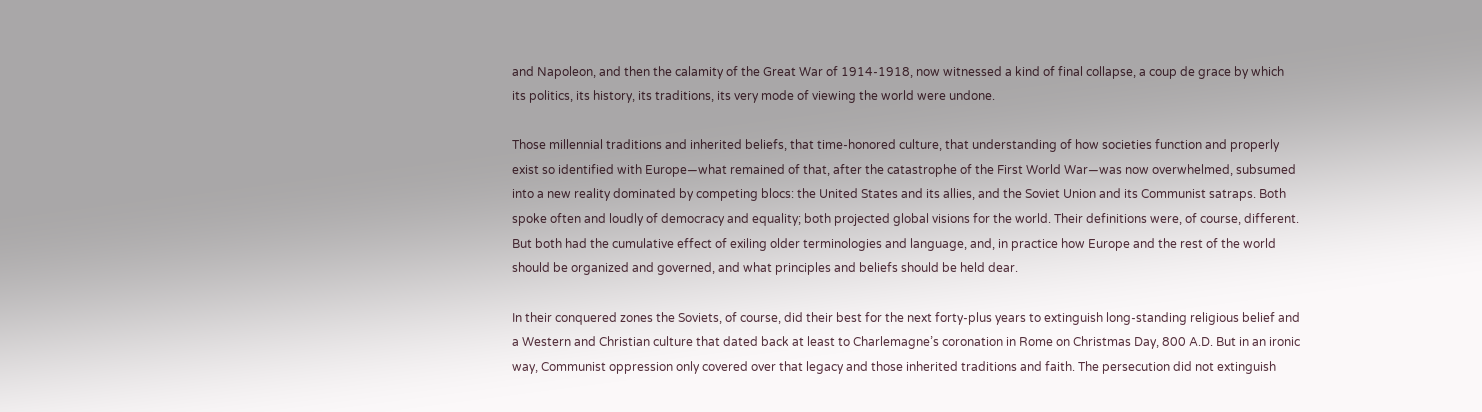and Napoleon, and then the calamity of the Great War of 1914-1918, now witnessed a kind of final collapse, a coup de grace by which its politics, its history, its traditions, its very mode of viewing the world were undone.

Those millennial traditions and inherited beliefs, that time-honored culture, that understanding of how societies function and properly exist so identified with Europe—what remained of that, after the catastrophe of the First World War—was now overwhelmed, subsumed into a new reality dominated by competing blocs: the United States and its allies, and the Soviet Union and its Communist satraps. Both spoke often and loudly of democracy and equality; both projected global visions for the world. Their definitions were, of course, different. But both had the cumulative effect of exiling older terminologies and language, and, in practice how Europe and the rest of the world should be organized and governed, and what principles and beliefs should be held dear.

In their conquered zones the Soviets, of course, did their best for the next forty-plus years to extinguish long-standing religious belief and a Western and Christian culture that dated back at least to Charlemagne’s coronation in Rome on Christmas Day, 800 A.D. But in an ironic way, Communist oppression only covered over that legacy and those inherited traditions and faith. The persecution did not extinguish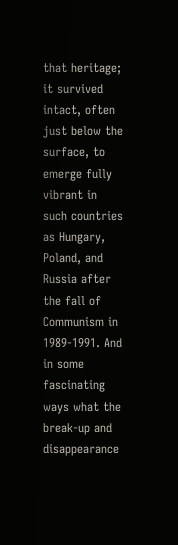that heritage; it survived intact, often just below the surface, to emerge fully vibrant in such countries as Hungary, Poland, and Russia after the fall of Communism in 1989-1991. And in some fascinating ways what the break-up and disappearance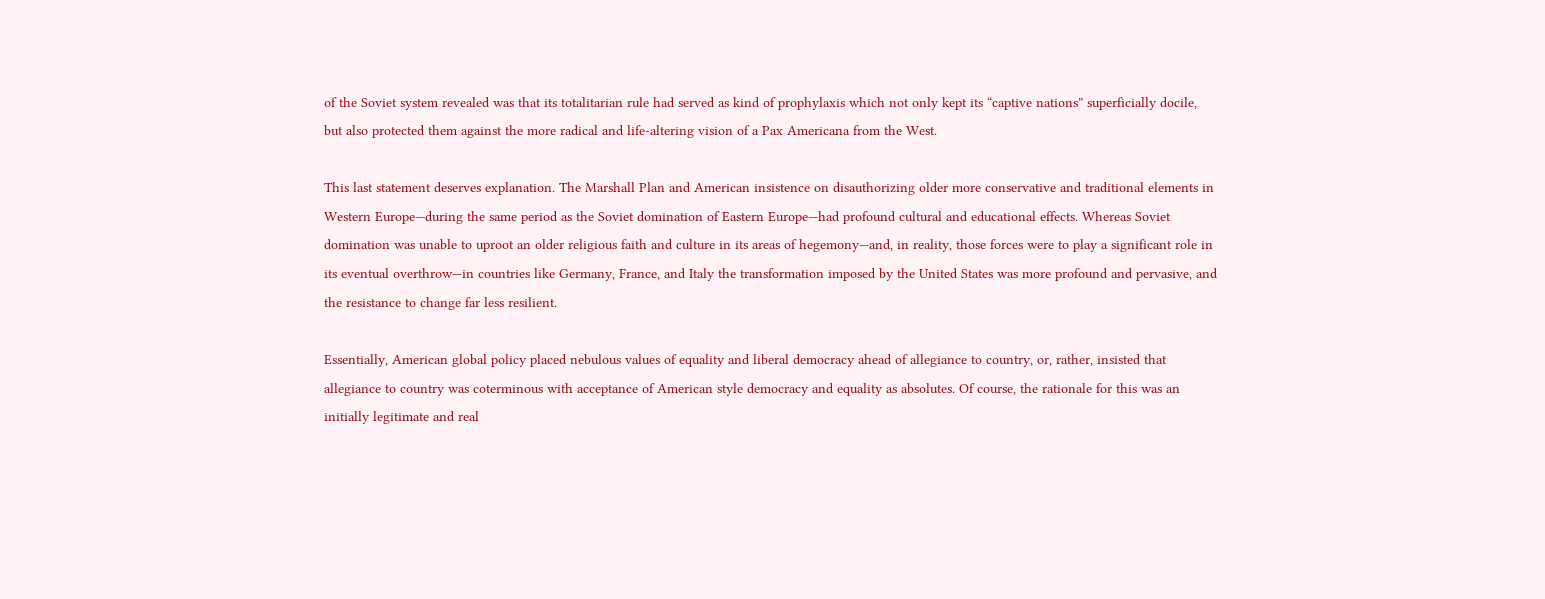of the Soviet system revealed was that its totalitarian rule had served as kind of prophylaxis which not only kept its “captive nations” superficially docile, but also protected them against the more radical and life-altering vision of a Pax Americana from the West.

This last statement deserves explanation. The Marshall Plan and American insistence on disauthorizing older more conservative and traditional elements in Western Europe—during the same period as the Soviet domination of Eastern Europe—had profound cultural and educational effects. Whereas Soviet domination was unable to uproot an older religious faith and culture in its areas of hegemony—and, in reality, those forces were to play a significant role in its eventual overthrow—in countries like Germany, France, and Italy the transformation imposed by the United States was more profound and pervasive, and the resistance to change far less resilient.

Essentially, American global policy placed nebulous values of equality and liberal democracy ahead of allegiance to country, or, rather, insisted that allegiance to country was coterminous with acceptance of American style democracy and equality as absolutes. Of course, the rationale for this was an initially legitimate and real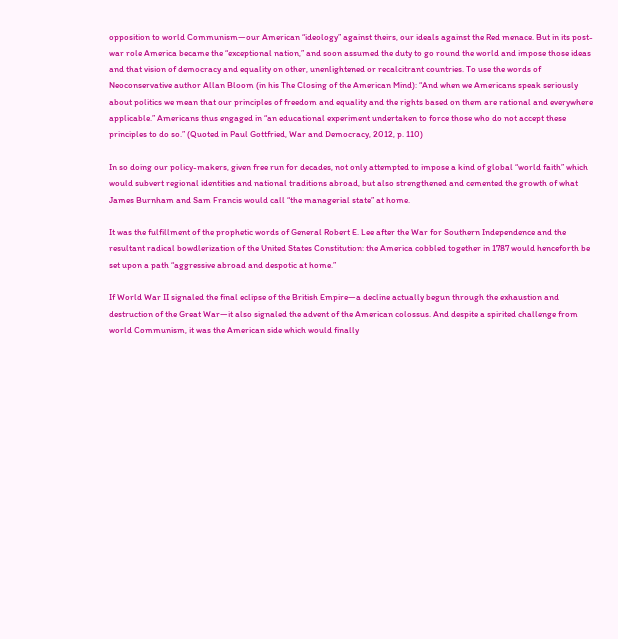opposition to world Communism—our American “ideology” against theirs, our ideals against the Red menace. But in its post-war role America became the “exceptional nation,” and soon assumed the duty to go round the world and impose those ideas and that vision of democracy and equality on other, unenlightened or recalcitrant countries. To use the words of Neoconservative author Allan Bloom (in his The Closing of the American Mind): “And when we Americans speak seriously about politics we mean that our principles of freedom and equality and the rights based on them are rational and everywhere applicable.” Americans thus engaged in “an educational experiment undertaken to force those who do not accept these principles to do so.” (Quoted in Paul Gottfried, War and Democracy, 2012, p. 110)

In so doing our policy-makers, given free run for decades, not only attempted to impose a kind of global “world faith” which would subvert regional identities and national traditions abroad, but also strengthened and cemented the growth of what James Burnham and Sam Francis would call “the managerial state” at home.

It was the fulfillment of the prophetic words of General Robert E. Lee after the War for Southern Independence and the resultant radical bowdlerization of the United States Constitution: the America cobbled together in 1787 would henceforth be set upon a path “aggressive abroad and despotic at home.”

If World War II signaled the final eclipse of the British Empire—a decline actually begun through the exhaustion and destruction of the Great War—it also signaled the advent of the American colossus. And despite a spirited challenge from world Communism, it was the American side which would finally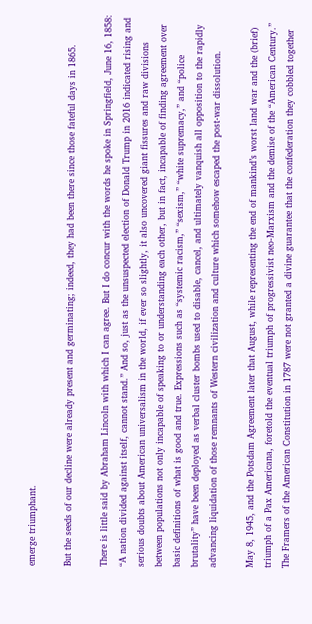emerge triumphant.

But the seeds of our decline were already present and germinating; indeed, they had been there since those fateful days in 1865.

There is little said by Abraham Lincoln with which I can agree. But I do concur with the words he spoke in Springfield, June 16, 1858: “A nation divided against itself, cannot stand.” And so, just as the unsuspected election of Donald Trump in 2016 indicated rising and serious doubts about American universalism in the world, if ever so slightly, it also uncovered giant fissures and raw divisions between populations not only incapable of speaking to or understanding each other, but in fact, incapable of finding agreement over basic definitions of what is good and true. Expressions such as “systemic racism,” “sexism,” “white supremacy,” and “police brutality” have been deployed as verbal cluster bombs used to disable, cancel, and ultimately vanquish all opposition to the rapidly advancing liquidation of those remnants of Western civilization and culture which somehow escaped the post-war dissolution.

May 8, 1945, and the Potsdam Agreement later that August, while representing the end of mankind’s worst land war and the (brief) triumph of a Pax Americana, foretold the eventual triumph of progressivist neo-Marxism and the demise of the “American Century.” The Framers of the American Constitution in 1787 were not granted a divine guarantee that the confederation they cobbled together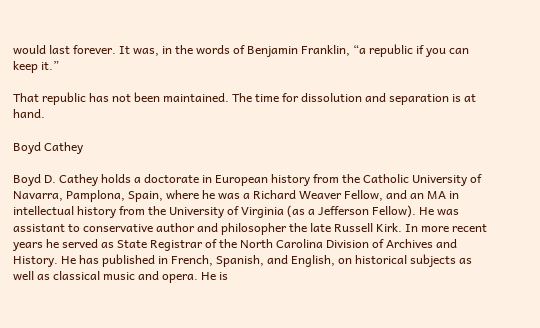would last forever. It was, in the words of Benjamin Franklin, “a republic if you can keep it.”

That republic has not been maintained. The time for dissolution and separation is at hand.

Boyd Cathey

Boyd D. Cathey holds a doctorate in European history from the Catholic University of Navarra, Pamplona, Spain, where he was a Richard Weaver Fellow, and an MA in intellectual history from the University of Virginia (as a Jefferson Fellow). He was assistant to conservative author and philosopher the late Russell Kirk. In more recent years he served as State Registrar of the North Carolina Division of Archives and History. He has published in French, Spanish, and English, on historical subjects as well as classical music and opera. He is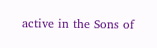active in the Sons of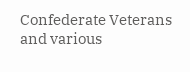Confederate Veterans and various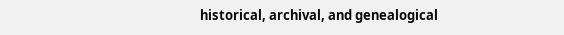historical, archival, and genealogical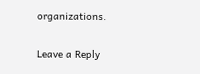organizations.

Leave a Reply